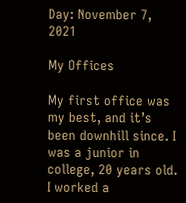Day: November 7, 2021

My Offices

My first office was my best, and it’s been downhill since. I was a junior in college, 20 years old. I worked a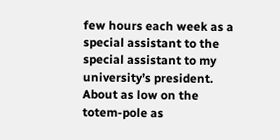few hours each week as a special assistant to the special assistant to my university’s president. About as low on the totem-pole as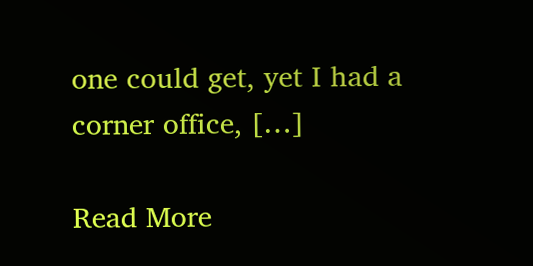one could get, yet I had a corner office, […]

Read More